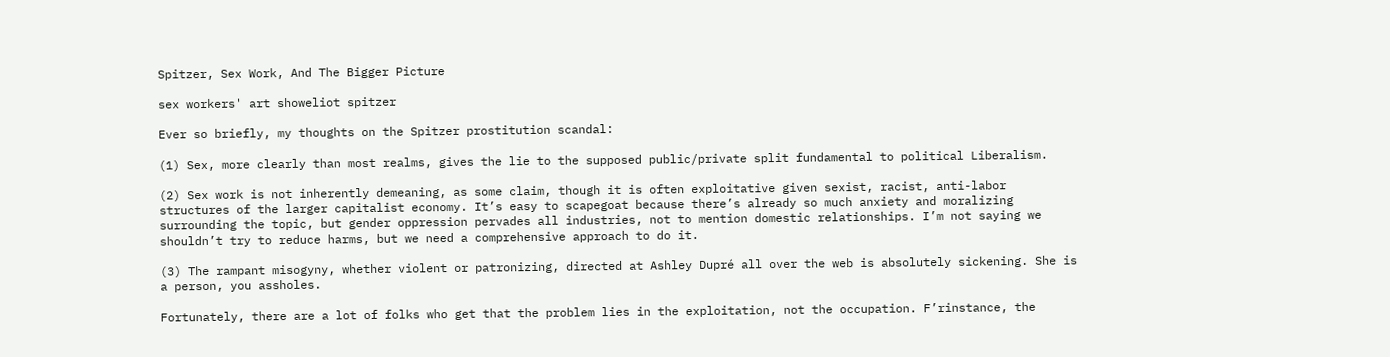Spitzer, Sex Work, And The Bigger Picture

sex workers' art showeliot spitzer

Ever so briefly, my thoughts on the Spitzer prostitution scandal:

(1) Sex, more clearly than most realms, gives the lie to the supposed public/private split fundamental to political Liberalism.

(2) Sex work is not inherently demeaning, as some claim, though it is often exploitative given sexist, racist, anti-labor structures of the larger capitalist economy. It’s easy to scapegoat because there’s already so much anxiety and moralizing surrounding the topic, but gender oppression pervades all industries, not to mention domestic relationships. I’m not saying we shouldn’t try to reduce harms, but we need a comprehensive approach to do it.

(3) The rampant misogyny, whether violent or patronizing, directed at Ashley Dupré all over the web is absolutely sickening. She is a person, you assholes.

Fortunately, there are a lot of folks who get that the problem lies in the exploitation, not the occupation. F’rinstance, the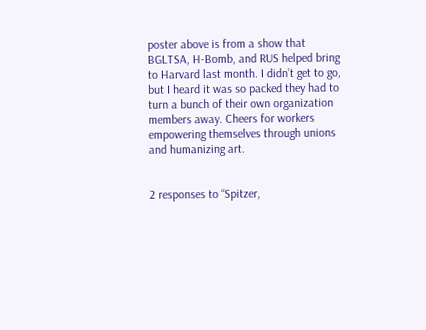poster above is from a show that BGLTSA, H-Bomb, and RUS helped bring to Harvard last month. I didn’t get to go, but I heard it was so packed they had to turn a bunch of their own organization members away. Cheers for workers empowering themselves through unions and humanizing art.


2 responses to “Spitzer,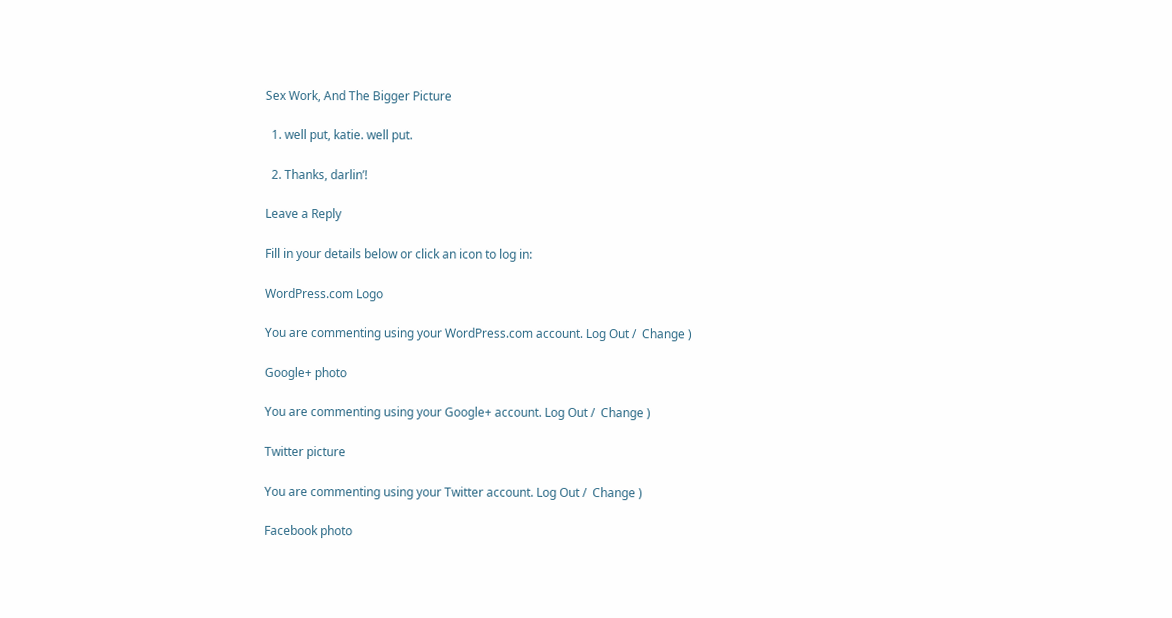Sex Work, And The Bigger Picture

  1. well put, katie. well put.

  2. Thanks, darlin’!

Leave a Reply

Fill in your details below or click an icon to log in:

WordPress.com Logo

You are commenting using your WordPress.com account. Log Out /  Change )

Google+ photo

You are commenting using your Google+ account. Log Out /  Change )

Twitter picture

You are commenting using your Twitter account. Log Out /  Change )

Facebook photo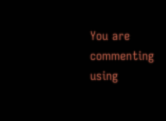You are commenting using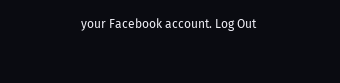your Facebook account. Log Out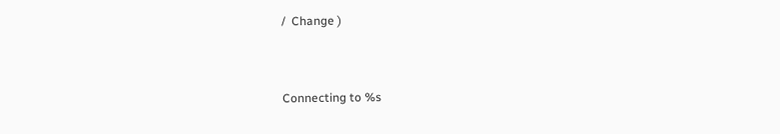/  Change )


Connecting to %s